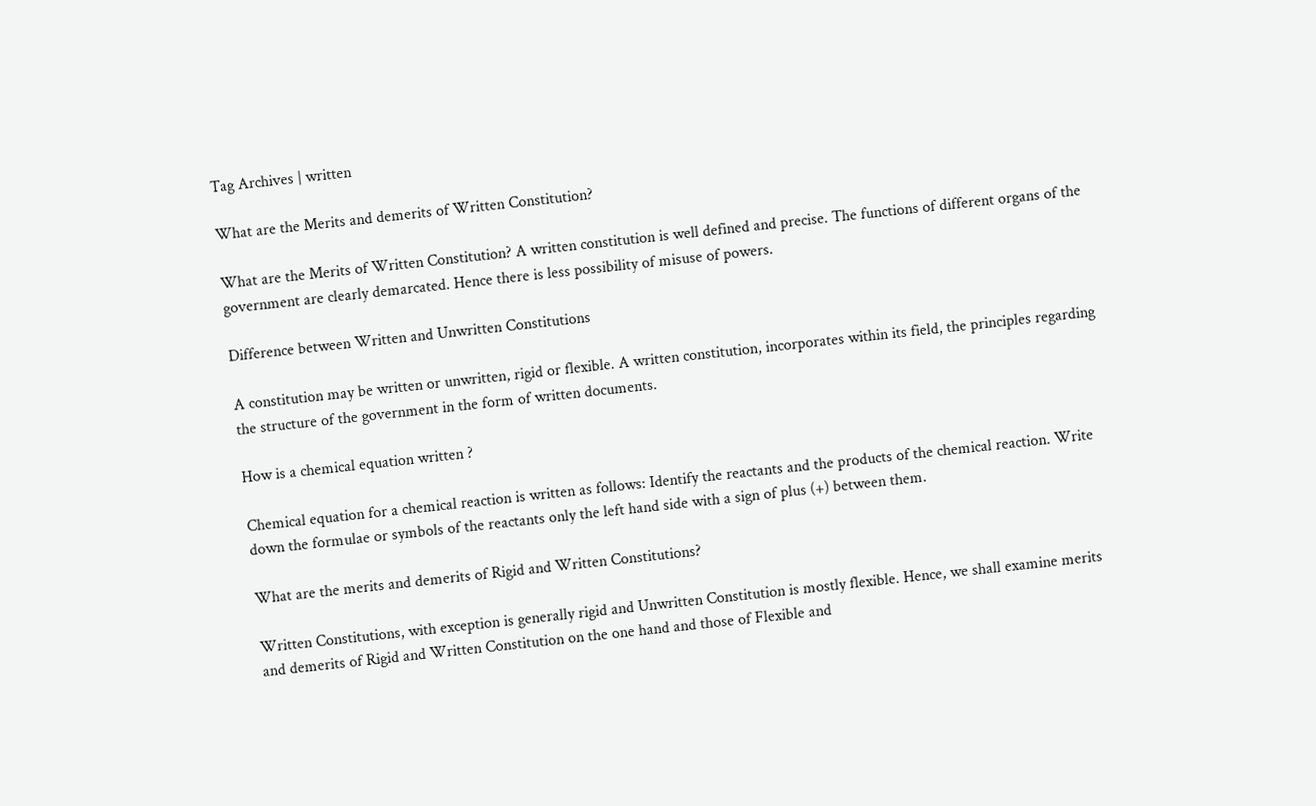Tag Archives | written

What are the Merits and demerits of Written Constitution?

What are the Merits of Written Constitution? A written constitution is well defined and precise. The functions of different organs of the government are clearly demarcated. Hence there is less possibility of misuse of powers.

Difference between Written and Unwritten Constitutions

A constitution may be written or unwritten, rigid or flexible. A written constitution, incorporates within its field, the principles regarding the structure of the government in the form of written documents.

How is a chemical equation written ?

Chemical equation for a chemical reaction is written as follows: Identify the reactants and the products of the chemical reaction. Write down the formulae or symbols of the reactants only the left hand side with a sign of plus (+) between them.

What are the merits and demerits of Rigid and Written Constitutions?

Written Constitutions, with exception is generally rigid and Unwritten Constitution is mostly flexible. Hence, we shall examine merits and demerits of Rigid and Written Constitution on the one hand and those of Flexible and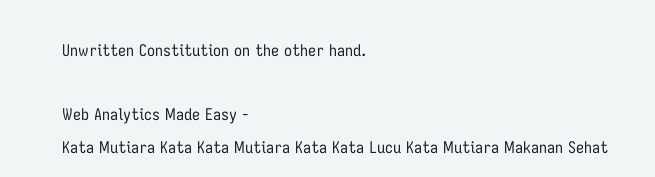Unwritten Constitution on the other hand.

Web Analytics Made Easy -
Kata Mutiara Kata Kata Mutiara Kata Kata Lucu Kata Mutiara Makanan Sehat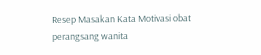Resep Masakan Kata Motivasi obat perangsang wanita